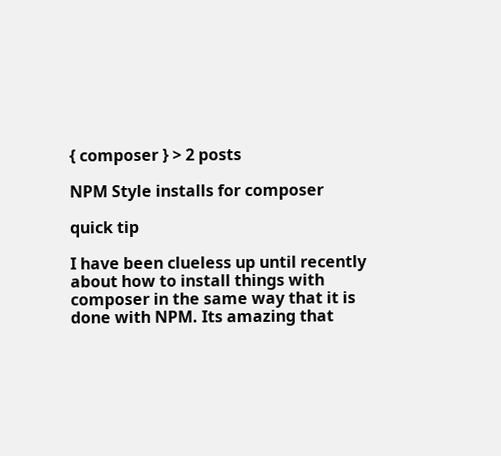{ composer } > 2 posts

NPM Style installs for composer

quick tip

I have been clueless up until recently about how to install things with composer in the same way that it is done with NPM. Its amazing that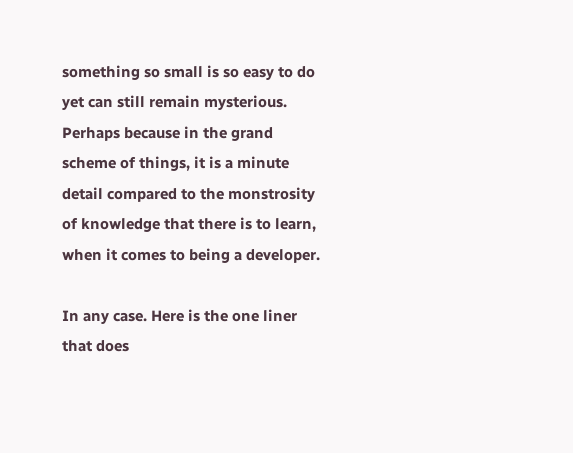something so small is so easy to do yet can still remain mysterious. Perhaps because in the grand scheme of things, it is a minute detail compared to the monstrosity of knowledge that there is to learn, when it comes to being a developer.

In any case. Here is the one liner that does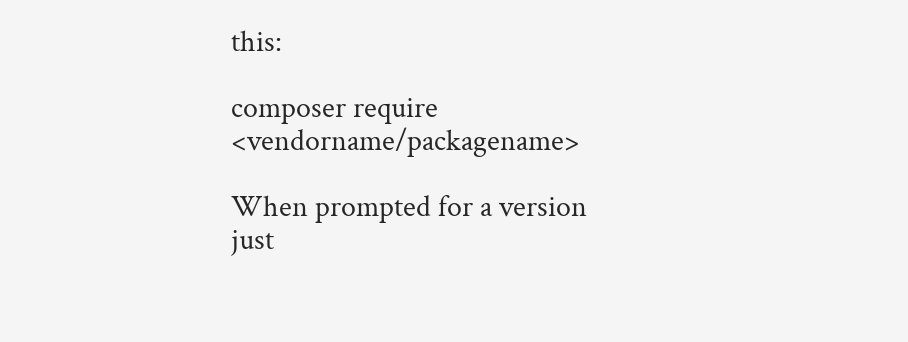this:

composer require <vendorname/packagename>

When prompted for a version just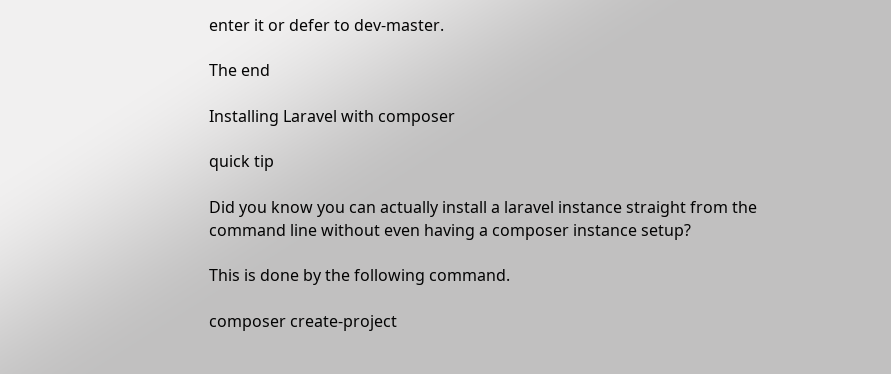enter it or defer to dev-master.

The end

Installing Laravel with composer

quick tip

Did you know you can actually install a laravel instance straight from the command line without even having a composer instance setup?

This is done by the following command.

composer create-project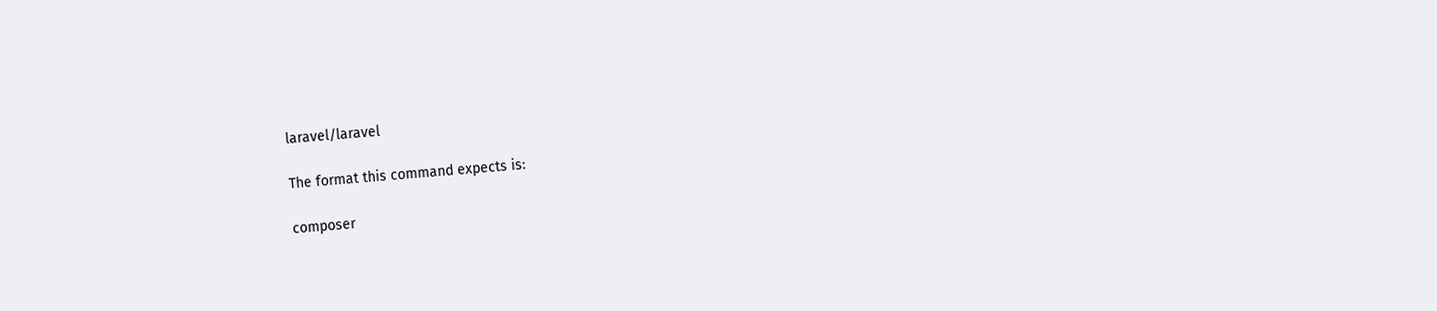laravel/laravel

The format this command expects is:

composer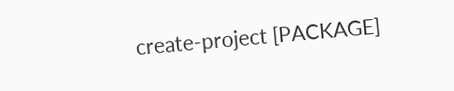create-project [PACKAGE]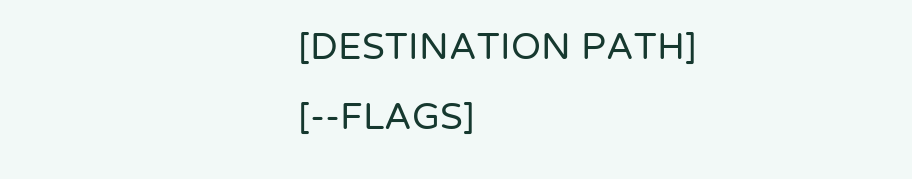[DESTINATION PATH] [--FLAGS]